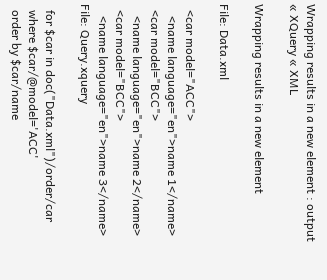Wrapping results in a new element : output « XQuery « XML

Wrapping results in a new element

File: Data.xml

  <car model="ACC">
    <name language="en">name 1</name>
  <car model="BCC">
    <name language="en">name 2</name>
  <car model="BCC">
    <name language="en">name 3</name>
File: Query.xquery

  for $car in doc("Data.xml")/order/car
  where $car/@model='ACC'
  order by $car/name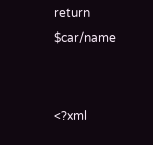return $car/name


<?xml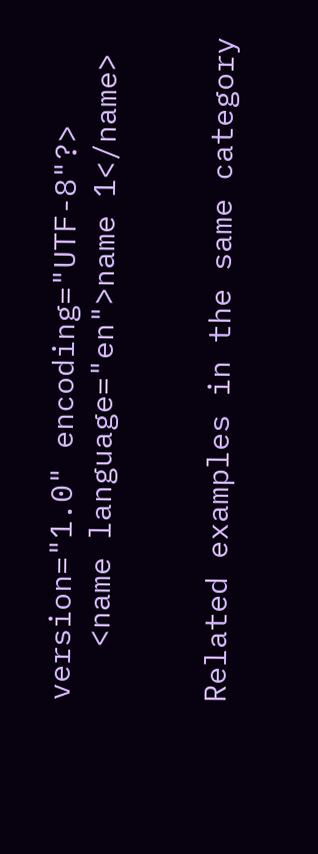version="1.0" encoding="UTF-8"?>
   <name language="en">name 1</name>


Related examples in the same category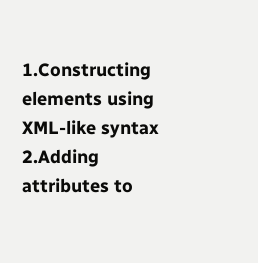1.Constructing elements using XML-like syntax
2.Adding attributes to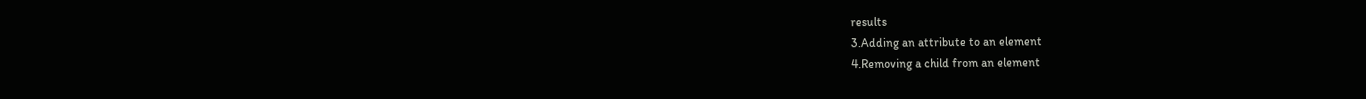results
3.Adding an attribute to an element
4.Removing a child from an element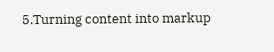5.Turning content into markup